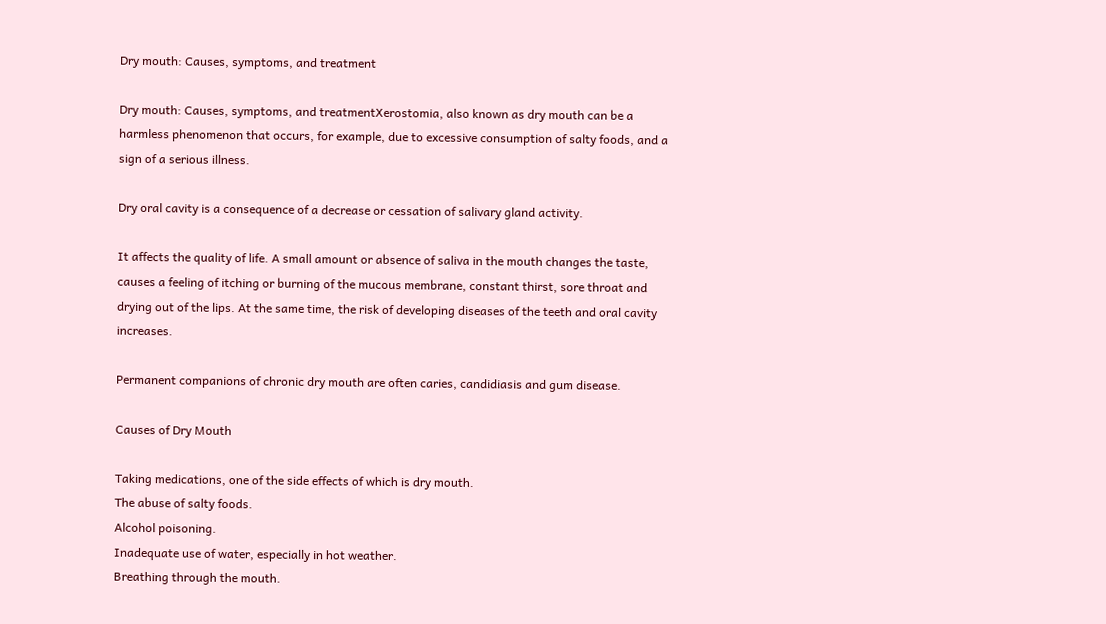Dry mouth: Causes, symptoms, and treatment

Dry mouth: Causes, symptoms, and treatmentXerostomia, also known as dry mouth can be a harmless phenomenon that occurs, for example, due to excessive consumption of salty foods, and a sign of a serious illness.

Dry oral cavity is a consequence of a decrease or cessation of salivary gland activity.

It affects the quality of life. A small amount or absence of saliva in the mouth changes the taste, causes a feeling of itching or burning of the mucous membrane, constant thirst, sore throat and drying out of the lips. At the same time, the risk of developing diseases of the teeth and oral cavity increases.

Permanent companions of chronic dry mouth are often caries, candidiasis and gum disease.

Causes of Dry Mouth

Taking medications, one of the side effects of which is dry mouth.
The abuse of salty foods.
Alcohol poisoning.
Inadequate use of water, especially in hot weather.
Breathing through the mouth.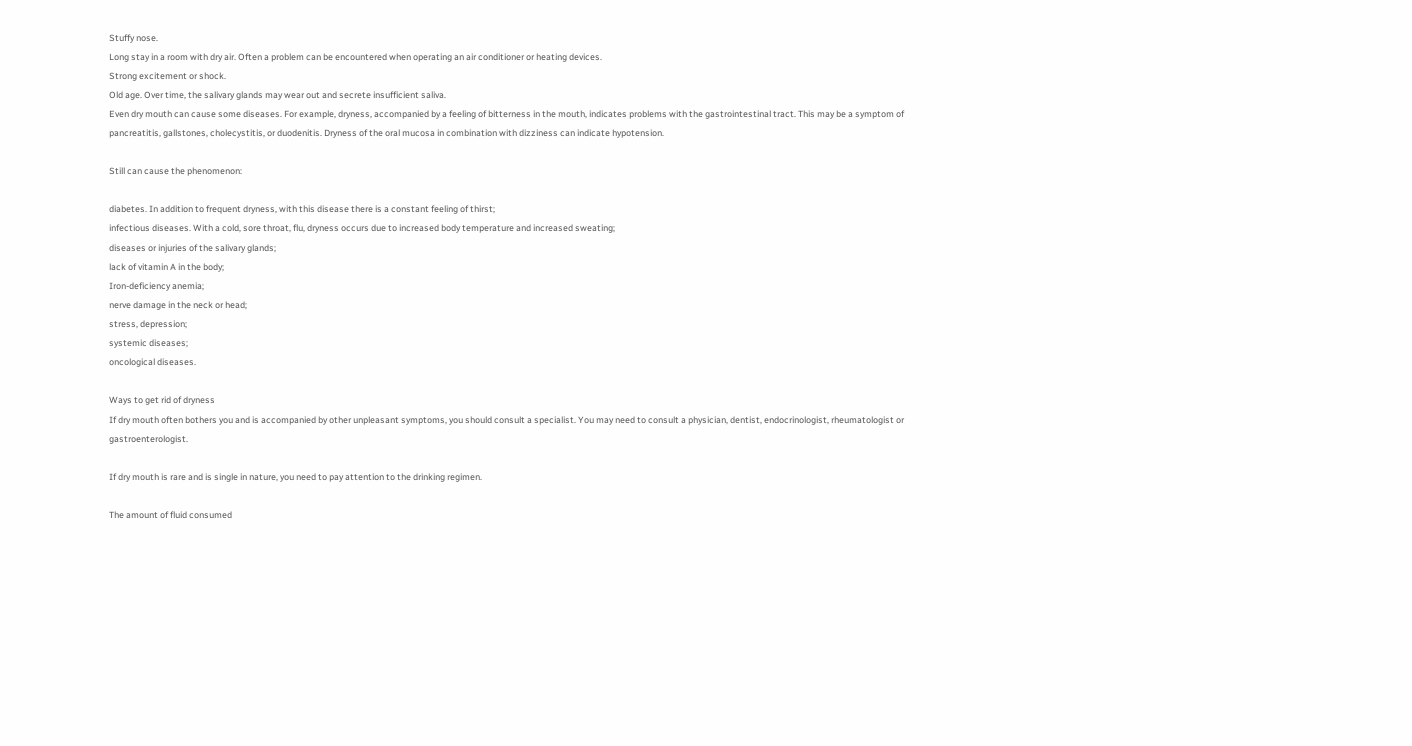Stuffy nose.
Long stay in a room with dry air. Often a problem can be encountered when operating an air conditioner or heating devices.
Strong excitement or shock.
Old age. Over time, the salivary glands may wear out and secrete insufficient saliva.
Even dry mouth can cause some diseases. For example, dryness, accompanied by a feeling of bitterness in the mouth, indicates problems with the gastrointestinal tract. This may be a symptom of pancreatitis, gallstones, cholecystitis, or duodenitis. Dryness of the oral mucosa in combination with dizziness can indicate hypotension.

Still can cause the phenomenon:

diabetes. In addition to frequent dryness, with this disease there is a constant feeling of thirst;
infectious diseases. With a cold, sore throat, flu, dryness occurs due to increased body temperature and increased sweating;
diseases or injuries of the salivary glands;
lack of vitamin A in the body;
Iron-deficiency anemia;
nerve damage in the neck or head;
stress, depression;
systemic diseases;
oncological diseases.

Ways to get rid of dryness
If dry mouth often bothers you and is accompanied by other unpleasant symptoms, you should consult a specialist. You may need to consult a physician, dentist, endocrinologist, rheumatologist or gastroenterologist.

If dry mouth is rare and is single in nature, you need to pay attention to the drinking regimen.

The amount of fluid consumed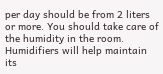per day should be from 2 liters or more. You should take care of the humidity in the room. Humidifiers will help maintain its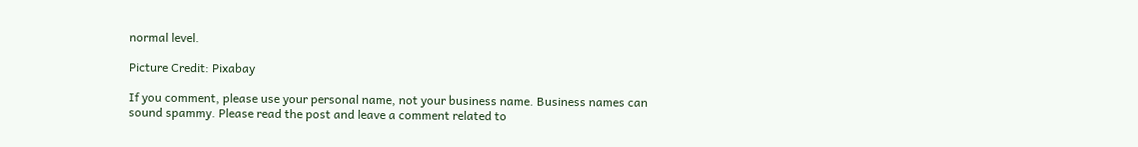normal level.

Picture Credit: Pixabay

If you comment, please use your personal name, not your business name. Business names can sound spammy. Please read the post and leave a comment related to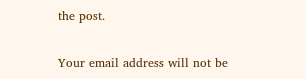the post.

Your email address will not be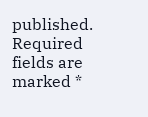published. Required fields are marked *